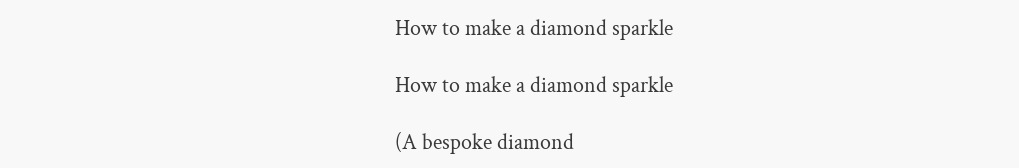How to make a diamond sparkle

How to make a diamond sparkle

(A bespoke diamond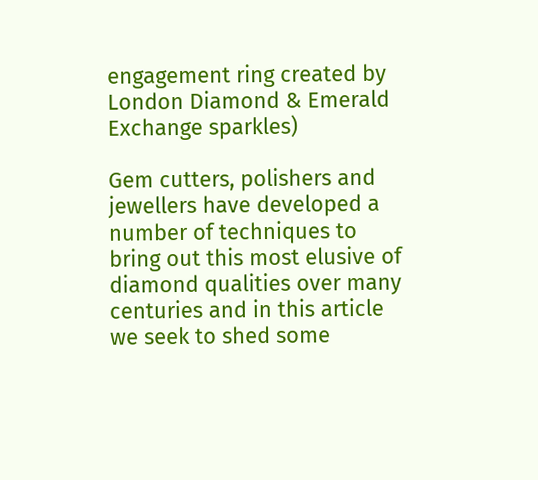engagement ring created by London Diamond & Emerald Exchange sparkles)

Gem cutters, polishers and jewellers have developed a number of techniques to bring out this most elusive of diamond qualities over many centuries and in this article we seek to shed some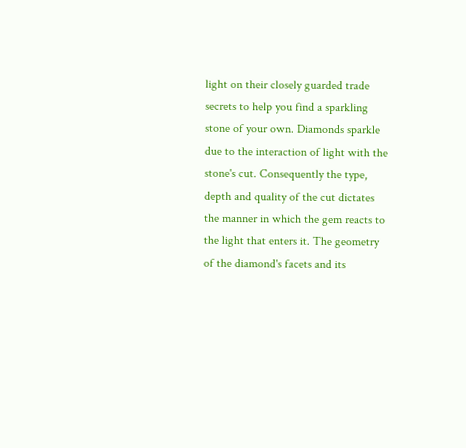light on their closely guarded trade secrets to help you find a sparkling stone of your own. Diamonds sparkle due to the interaction of light with the stone's cut. Consequently the type, depth and quality of the cut dictates the manner in which the gem reacts to the light that enters it. The geometry of the diamond's facets and its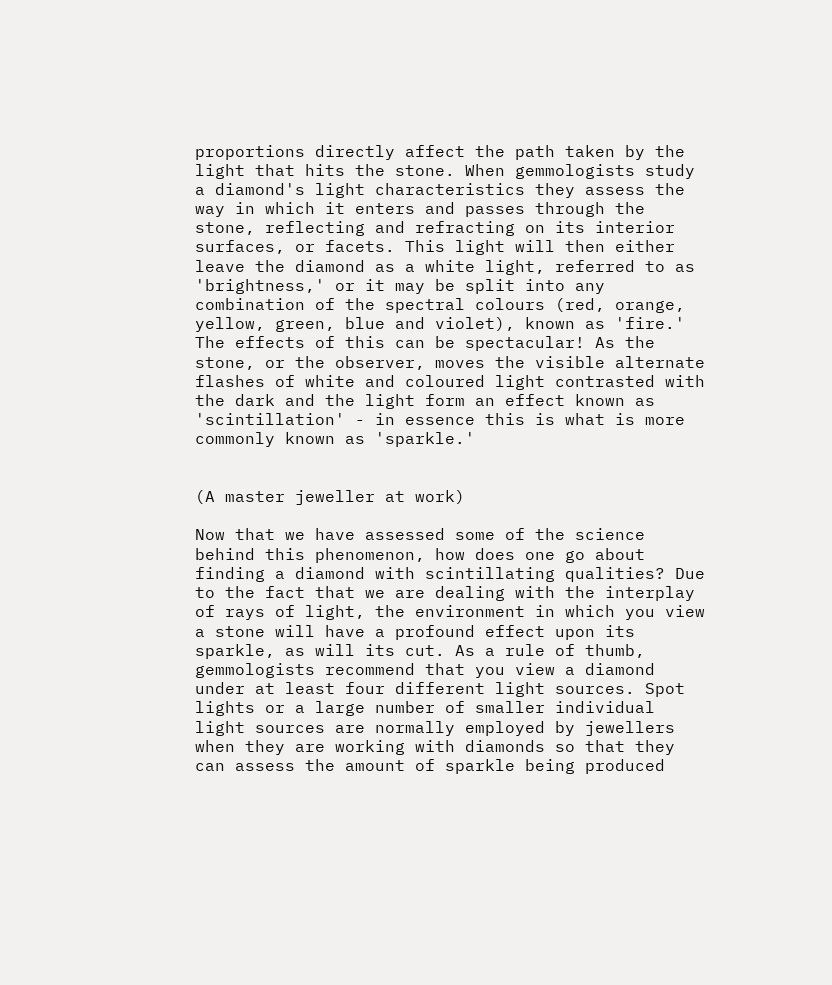proportions directly affect the path taken by the light that hits the stone. When gemmologists study a diamond's light characteristics they assess the way in which it enters and passes through the stone, reflecting and refracting on its interior surfaces, or facets. This light will then either leave the diamond as a white light, referred to as 'brightness,' or it may be split into any combination of the spectral colours (red, orange, yellow, green, blue and violet), known as 'fire.' The effects of this can be spectacular! As the stone, or the observer, moves the visible alternate flashes of white and coloured light contrasted with the dark and the light form an effect known as 'scintillation' - in essence this is what is more commonly known as 'sparkle.'


(A master jeweller at work)

Now that we have assessed some of the science behind this phenomenon, how does one go about finding a diamond with scintillating qualities? Due to the fact that we are dealing with the interplay of rays of light, the environment in which you view a stone will have a profound effect upon its sparkle, as will its cut. As a rule of thumb, gemmologists recommend that you view a diamond under at least four different light sources. Spot lights or a large number of smaller individual light sources are normally employed by jewellers when they are working with diamonds so that they can assess the amount of sparkle being produced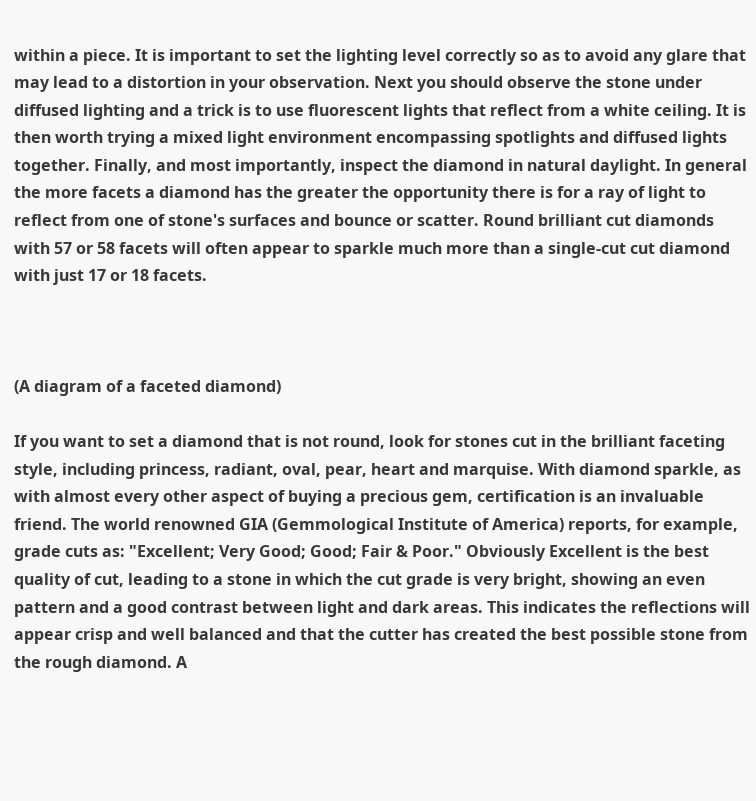within a piece. It is important to set the lighting level correctly so as to avoid any glare that may lead to a distortion in your observation. Next you should observe the stone under diffused lighting and a trick is to use fluorescent lights that reflect from a white ceiling. It is then worth trying a mixed light environment encompassing spotlights and diffused lights together. Finally, and most importantly, inspect the diamond in natural daylight. In general the more facets a diamond has the greater the opportunity there is for a ray of light to reflect from one of stone's surfaces and bounce or scatter. Round brilliant cut diamonds with 57 or 58 facets will often appear to sparkle much more than a single-cut cut diamond with just 17 or 18 facets.



(A diagram of a faceted diamond)

If you want to set a diamond that is not round, look for stones cut in the brilliant faceting style, including princess, radiant, oval, pear, heart and marquise. With diamond sparkle, as with almost every other aspect of buying a precious gem, certification is an invaluable friend. The world renowned GIA (Gemmological Institute of America) reports, for example, grade cuts as: "Excellent; Very Good; Good; Fair & Poor." Obviously Excellent is the best quality of cut, leading to a stone in which the cut grade is very bright, showing an even pattern and a good contrast between light and dark areas. This indicates the reflections will appear crisp and well balanced and that the cutter has created the best possible stone from the rough diamond. A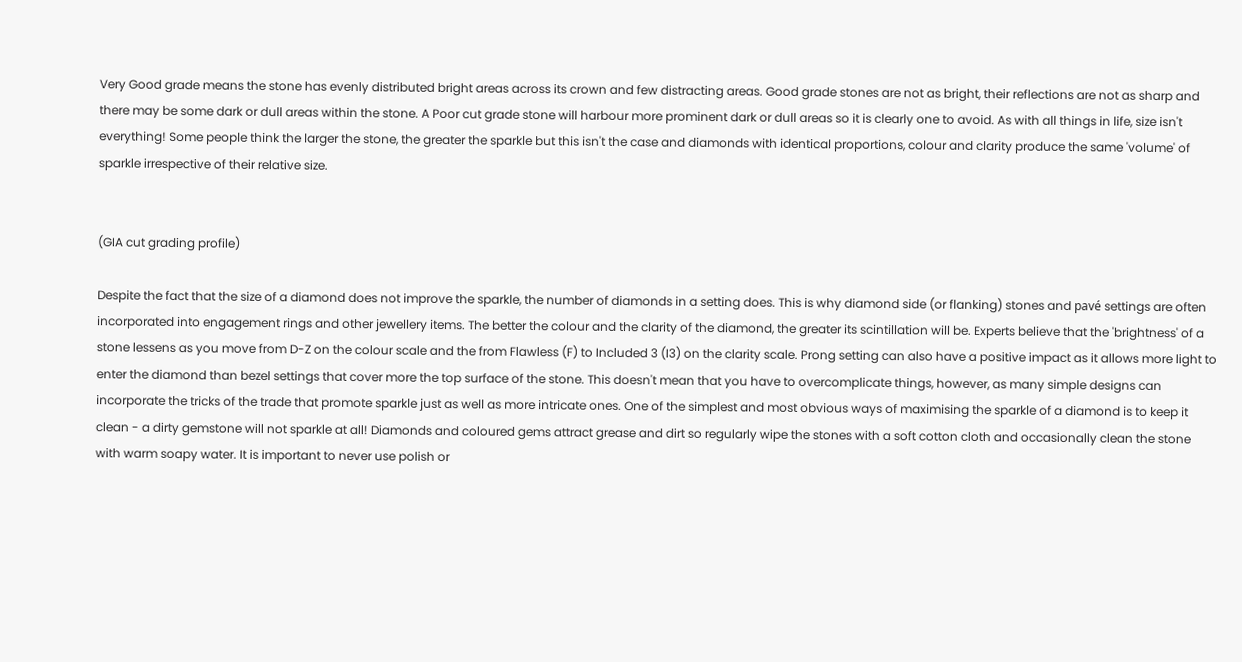Very Good grade means the stone has evenly distributed bright areas across its crown and few distracting areas. Good grade stones are not as bright, their reflections are not as sharp and there may be some dark or dull areas within the stone. A Poor cut grade stone will harbour more prominent dark or dull areas so it is clearly one to avoid. As with all things in life, size isn't everything! Some people think the larger the stone, the greater the sparkle but this isn't the case and diamonds with identical proportions, colour and clarity produce the same 'volume' of sparkle irrespective of their relative size.


(GIA cut grading profile)

Despite the fact that the size of a diamond does not improve the sparkle, the number of diamonds in a setting does. This is why diamond side (or flanking) stones and pavé settings are often incorporated into engagement rings and other jewellery items. The better the colour and the clarity of the diamond, the greater its scintillation will be. Experts believe that the 'brightness' of a stone lessens as you move from D-Z on the colour scale and the from Flawless (F) to Included 3 (I3) on the clarity scale. Prong setting can also have a positive impact as it allows more light to enter the diamond than bezel settings that cover more the top surface of the stone. This doesn't mean that you have to overcomplicate things, however, as many simple designs can incorporate the tricks of the trade that promote sparkle just as well as more intricate ones. One of the simplest and most obvious ways of maximising the sparkle of a diamond is to keep it clean - a dirty gemstone will not sparkle at all! Diamonds and coloured gems attract grease and dirt so regularly wipe the stones with a soft cotton cloth and occasionally clean the stone with warm soapy water. It is important to never use polish or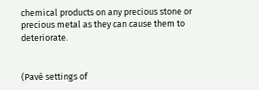chemical products on any precious stone or precious metal as they can cause them to deteriorate.


(Pavé settings of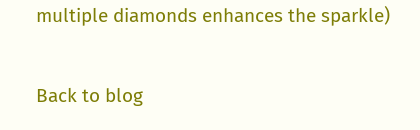multiple diamonds enhances the sparkle)

Back to blog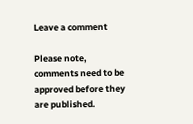Leave a comment

Please note, comments need to be approved before they are published.